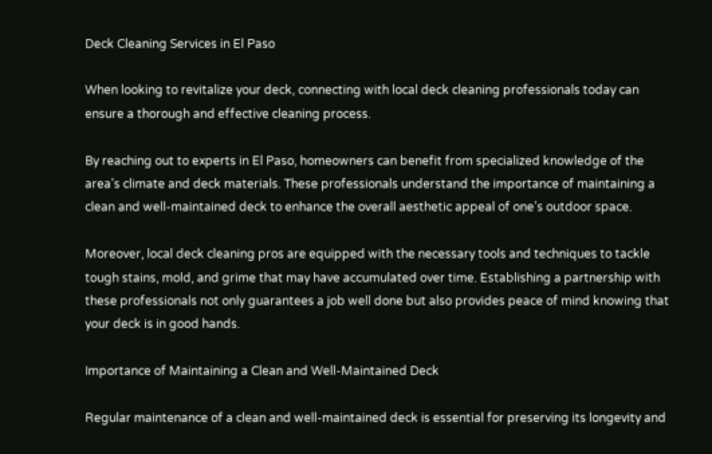Deck Cleaning Services in El Paso

When looking to revitalize your deck, connecting with local deck cleaning professionals today can ensure a thorough and effective cleaning process.

By reaching out to experts in El Paso, homeowners can benefit from specialized knowledge of the area’s climate and deck materials. These professionals understand the importance of maintaining a clean and well-maintained deck to enhance the overall aesthetic appeal of one’s outdoor space.

Moreover, local deck cleaning pros are equipped with the necessary tools and techniques to tackle tough stains, mold, and grime that may have accumulated over time. Establishing a partnership with these professionals not only guarantees a job well done but also provides peace of mind knowing that your deck is in good hands.

Importance of Maintaining a Clean and Well-Maintained Deck

Regular maintenance of a clean and well-maintained deck is essential for preserving its longevity and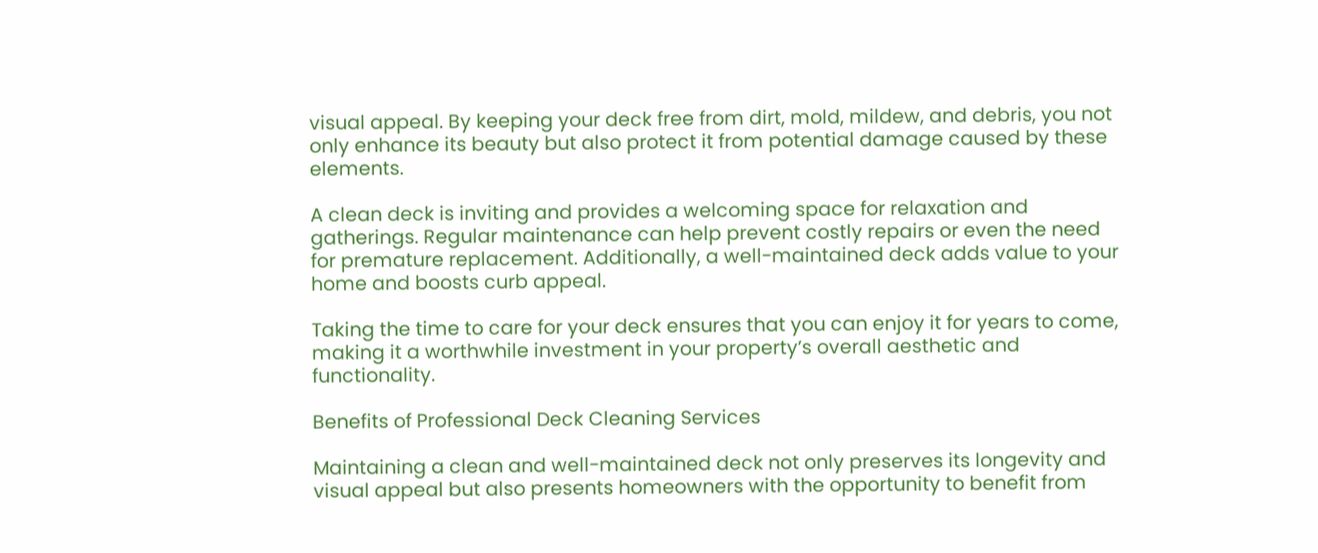visual appeal. By keeping your deck free from dirt, mold, mildew, and debris, you not only enhance its beauty but also protect it from potential damage caused by these elements.

A clean deck is inviting and provides a welcoming space for relaxation and gatherings. Regular maintenance can help prevent costly repairs or even the need for premature replacement. Additionally, a well-maintained deck adds value to your home and boosts curb appeal.

Taking the time to care for your deck ensures that you can enjoy it for years to come, making it a worthwhile investment in your property’s overall aesthetic and functionality.

Benefits of Professional Deck Cleaning Services

Maintaining a clean and well-maintained deck not only preserves its longevity and visual appeal but also presents homeowners with the opportunity to benefit from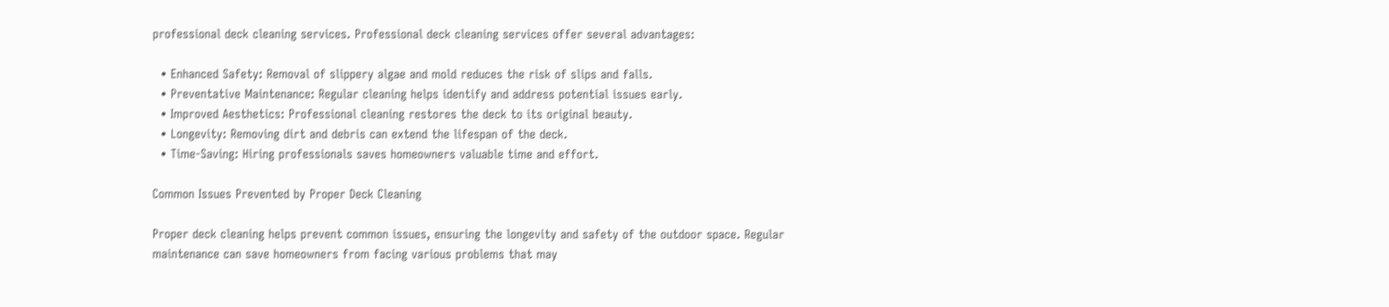professional deck cleaning services. Professional deck cleaning services offer several advantages:

  • Enhanced Safety: Removal of slippery algae and mold reduces the risk of slips and falls.
  • Preventative Maintenance: Regular cleaning helps identify and address potential issues early.
  • Improved Aesthetics: Professional cleaning restores the deck to its original beauty.
  • Longevity: Removing dirt and debris can extend the lifespan of the deck.
  • Time-Saving: Hiring professionals saves homeowners valuable time and effort.

Common Issues Prevented by Proper Deck Cleaning

Proper deck cleaning helps prevent common issues, ensuring the longevity and safety of the outdoor space. Regular maintenance can save homeowners from facing various problems that may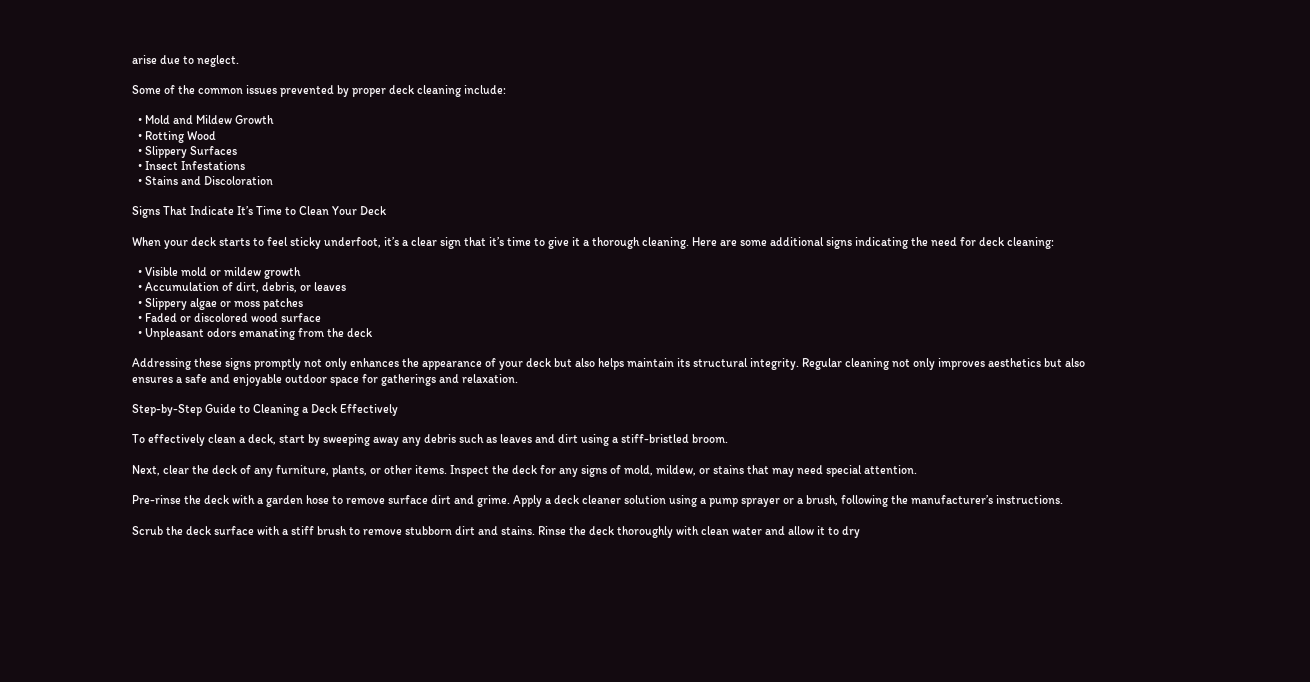arise due to neglect.

Some of the common issues prevented by proper deck cleaning include:

  • Mold and Mildew Growth
  • Rotting Wood
  • Slippery Surfaces
  • Insect Infestations
  • Stains and Discoloration

Signs That Indicate It’s Time to Clean Your Deck

When your deck starts to feel sticky underfoot, it’s a clear sign that it’s time to give it a thorough cleaning. Here are some additional signs indicating the need for deck cleaning:

  • Visible mold or mildew growth
  • Accumulation of dirt, debris, or leaves
  • Slippery algae or moss patches
  • Faded or discolored wood surface
  • Unpleasant odors emanating from the deck

Addressing these signs promptly not only enhances the appearance of your deck but also helps maintain its structural integrity. Regular cleaning not only improves aesthetics but also ensures a safe and enjoyable outdoor space for gatherings and relaxation.

Step-by-Step Guide to Cleaning a Deck Effectively

To effectively clean a deck, start by sweeping away any debris such as leaves and dirt using a stiff-bristled broom.

Next, clear the deck of any furniture, plants, or other items. Inspect the deck for any signs of mold, mildew, or stains that may need special attention.

Pre-rinse the deck with a garden hose to remove surface dirt and grime. Apply a deck cleaner solution using a pump sprayer or a brush, following the manufacturer’s instructions.

Scrub the deck surface with a stiff brush to remove stubborn dirt and stains. Rinse the deck thoroughly with clean water and allow it to dry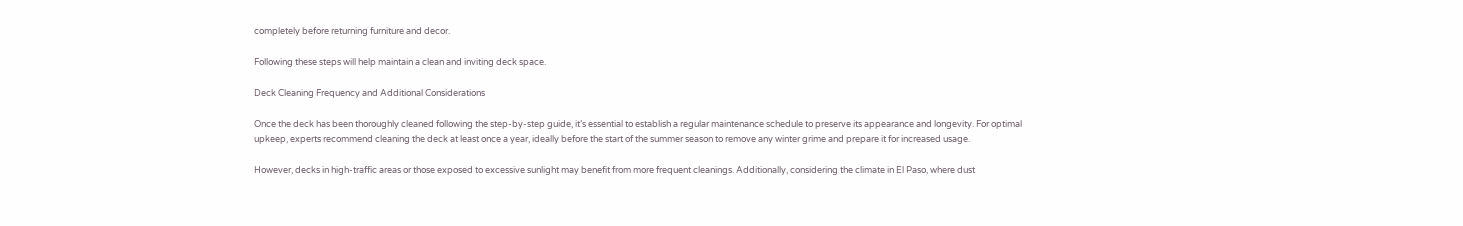completely before returning furniture and decor.

Following these steps will help maintain a clean and inviting deck space.

Deck Cleaning Frequency and Additional Considerations

Once the deck has been thoroughly cleaned following the step-by-step guide, it’s essential to establish a regular maintenance schedule to preserve its appearance and longevity. For optimal upkeep, experts recommend cleaning the deck at least once a year, ideally before the start of the summer season to remove any winter grime and prepare it for increased usage.

However, decks in high-traffic areas or those exposed to excessive sunlight may benefit from more frequent cleanings. Additionally, considering the climate in El Paso, where dust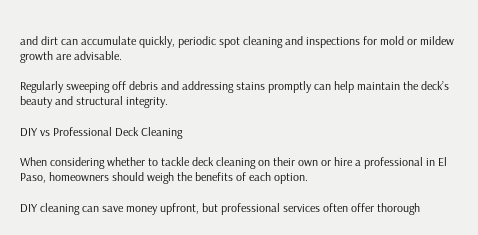and dirt can accumulate quickly, periodic spot cleaning and inspections for mold or mildew growth are advisable.

Regularly sweeping off debris and addressing stains promptly can help maintain the deck’s beauty and structural integrity.

DIY vs Professional Deck Cleaning

When considering whether to tackle deck cleaning on their own or hire a professional in El Paso, homeowners should weigh the benefits of each option.

DIY cleaning can save money upfront, but professional services often offer thorough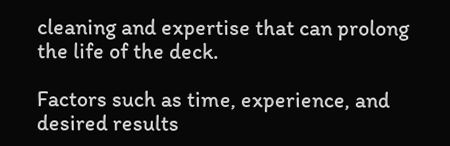cleaning and expertise that can prolong the life of the deck.

Factors such as time, experience, and desired results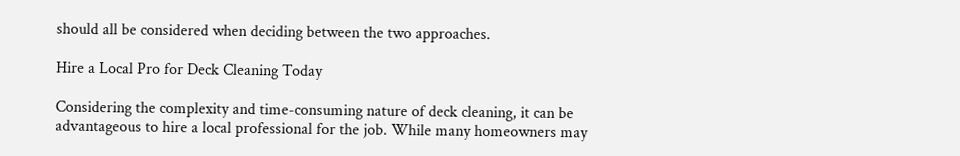should all be considered when deciding between the two approaches.

Hire a Local Pro for Deck Cleaning Today

Considering the complexity and time-consuming nature of deck cleaning, it can be advantageous to hire a local professional for the job. While many homeowners may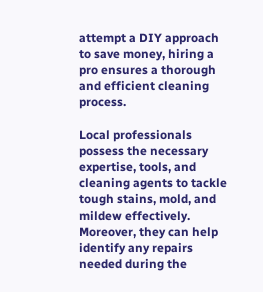attempt a DIY approach to save money, hiring a pro ensures a thorough and efficient cleaning process.

Local professionals possess the necessary expertise, tools, and cleaning agents to tackle tough stains, mold, and mildew effectively. Moreover, they can help identify any repairs needed during the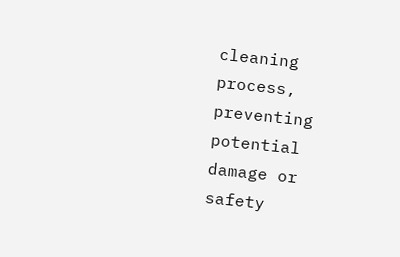cleaning process, preventing potential damage or safety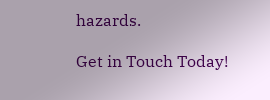hazards.

Get in Touch Today!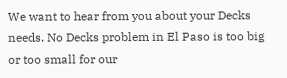We want to hear from you about your Decks needs. No Decks problem in El Paso is too big or too small for our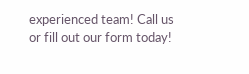experienced team! Call us or fill out our form today!